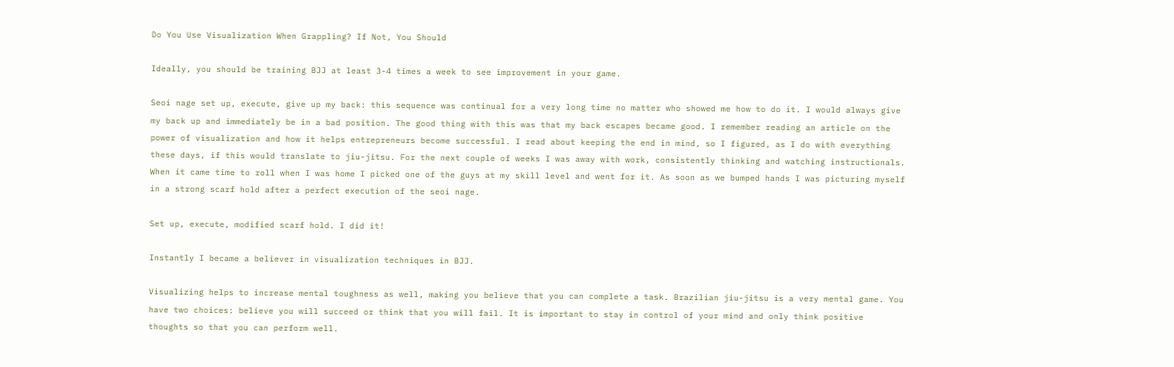Do You Use Visualization When Grappling? If Not, You Should

Ideally, you should be training BJJ at least 3-4 times a week to see improvement in your game.

Seoi nage set up, execute, give up my back: this sequence was continual for a very long time no matter who showed me how to do it. I would always give my back up and immediately be in a bad position. The good thing with this was that my back escapes became good. I remember reading an article on the power of visualization and how it helps entrepreneurs become successful. I read about keeping the end in mind, so I figured, as I do with everything these days, if this would translate to jiu-jitsu. For the next couple of weeks I was away with work, consistently thinking and watching instructionals. When it came time to roll when I was home I picked one of the guys at my skill level and went for it. As soon as we bumped hands I was picturing myself in a strong scarf hold after a perfect execution of the seoi nage.

Set up, execute, modified scarf hold. I did it!

Instantly I became a believer in visualization techniques in BJJ.

Visualizing helps to increase mental toughness as well, making you believe that you can complete a task. Brazilian jiu-jitsu is a very mental game. You have two choices: believe you will succeed or think that you will fail. It is important to stay in control of your mind and only think positive thoughts so that you can perform well.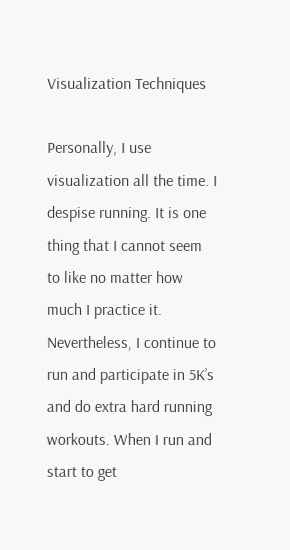Visualization Techniques

Personally, I use visualization all the time. I despise running. It is one thing that I cannot seem to like no matter how much I practice it. Nevertheless, I continue to run and participate in 5K’s and do extra hard running workouts. When I run and start to get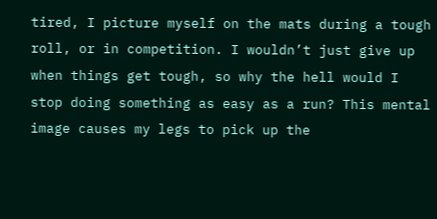tired, I picture myself on the mats during a tough roll, or in competition. I wouldn’t just give up when things get tough, so why the hell would I stop doing something as easy as a run? This mental image causes my legs to pick up the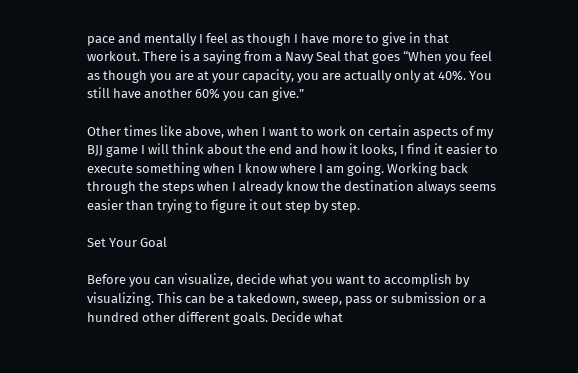pace and mentally I feel as though I have more to give in that workout. There is a saying from a Navy Seal that goes “When you feel as though you are at your capacity, you are actually only at 40%. You still have another 60% you can give.”

Other times like above, when I want to work on certain aspects of my BJJ game I will think about the end and how it looks, I find it easier to execute something when I know where I am going. Working back through the steps when I already know the destination always seems easier than trying to figure it out step by step.

Set Your Goal

Before you can visualize, decide what you want to accomplish by visualizing. This can be a takedown, sweep, pass or submission or a hundred other different goals. Decide what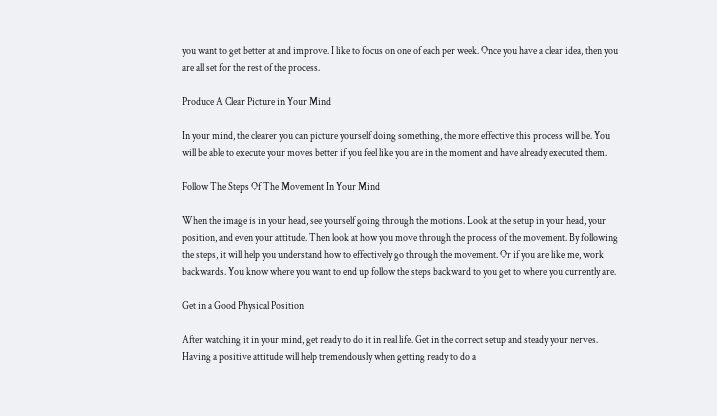you want to get better at and improve. I like to focus on one of each per week. Once you have a clear idea, then you are all set for the rest of the process.

Produce A Clear Picture in Your Mind

In your mind, the clearer you can picture yourself doing something, the more effective this process will be. You will be able to execute your moves better if you feel like you are in the moment and have already executed them.

Follow The Steps Of The Movement In Your Mind

When the image is in your head, see yourself going through the motions. Look at the setup in your head, your position, and even your attitude. Then look at how you move through the process of the movement. By following the steps, it will help you understand how to effectively go through the movement. Or if you are like me, work backwards. You know where you want to end up follow the steps backward to you get to where you currently are.

Get in a Good Physical Position

After watching it in your mind, get ready to do it in real life. Get in the correct setup and steady your nerves. Having a positive attitude will help tremendously when getting ready to do a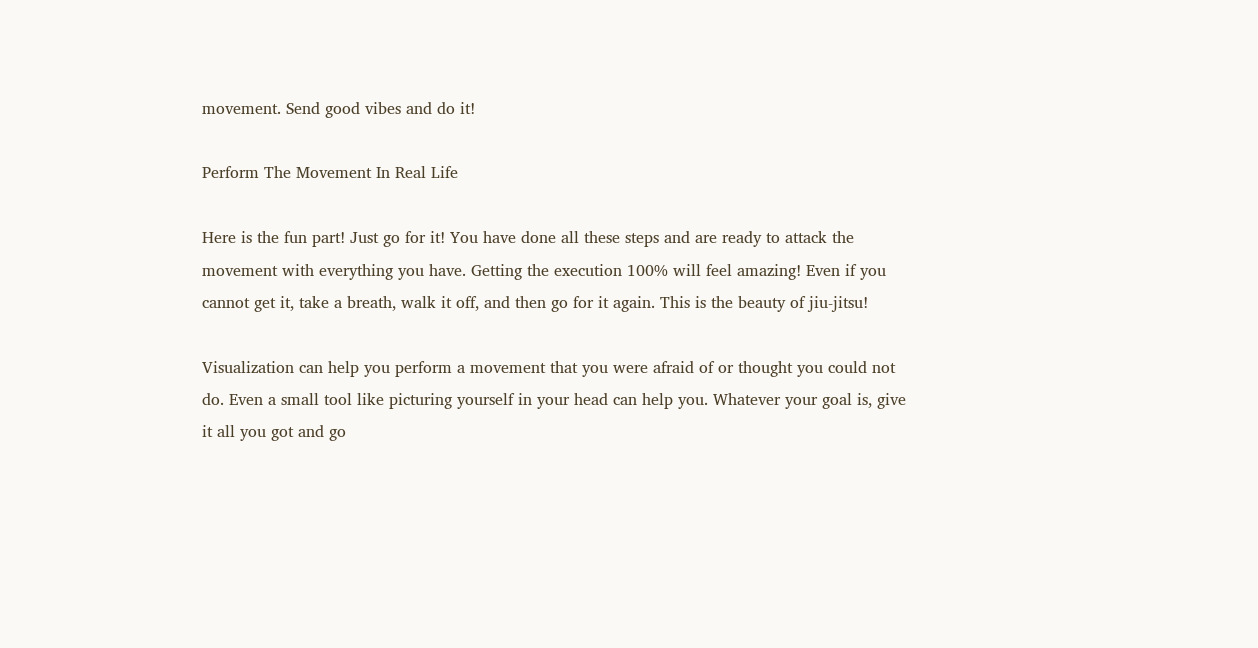movement. Send good vibes and do it!

Perform The Movement In Real Life

Here is the fun part! Just go for it! You have done all these steps and are ready to attack the movement with everything you have. Getting the execution 100% will feel amazing! Even if you cannot get it, take a breath, walk it off, and then go for it again. This is the beauty of jiu-jitsu!

Visualization can help you perform a movement that you were afraid of or thought you could not do. Even a small tool like picturing yourself in your head can help you. Whatever your goal is, give it all you got and go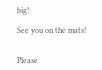big!

See you on the mats!


Please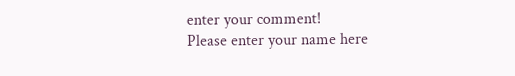enter your comment!
Please enter your name here